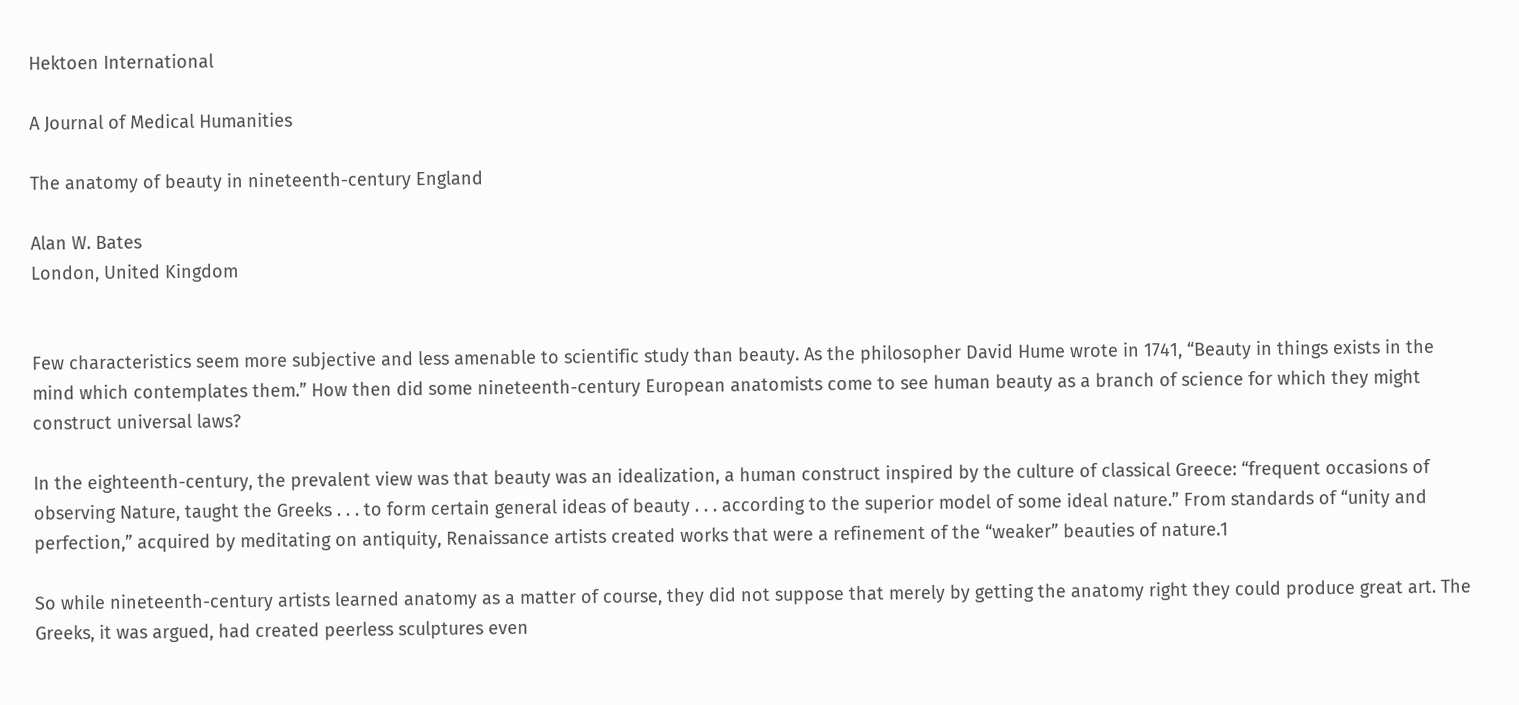Hektoen International

A Journal of Medical Humanities

The anatomy of beauty in nineteenth-century England

Alan W. Bates
London, United Kingdom


Few characteristics seem more subjective and less amenable to scientific study than beauty. As the philosopher David Hume wrote in 1741, “Beauty in things exists in the mind which contemplates them.” How then did some nineteenth-century European anatomists come to see human beauty as a branch of science for which they might construct universal laws?

In the eighteenth-century, the prevalent view was that beauty was an idealization, a human construct inspired by the culture of classical Greece: “frequent occasions of observing Nature, taught the Greeks . . . to form certain general ideas of beauty . . . according to the superior model of some ideal nature.” From standards of “unity and perfection,” acquired by meditating on antiquity, Renaissance artists created works that were a refinement of the “weaker” beauties of nature.1

So while nineteenth-century artists learned anatomy as a matter of course, they did not suppose that merely by getting the anatomy right they could produce great art. The Greeks, it was argued, had created peerless sculptures even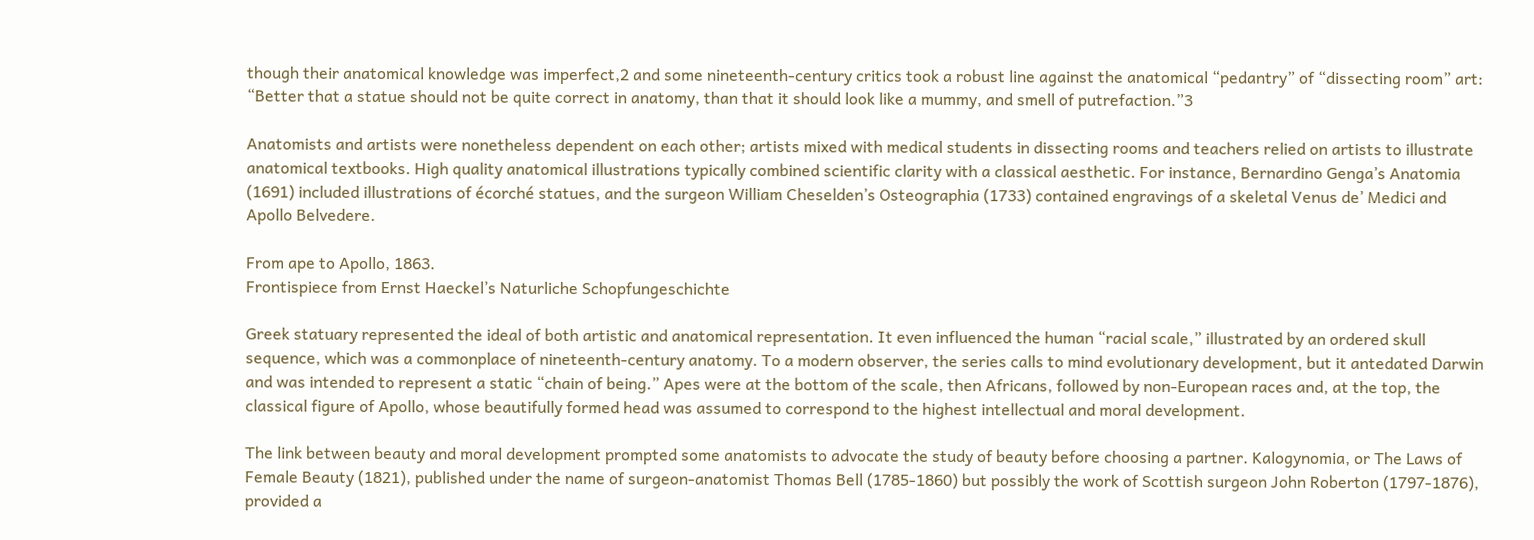though their anatomical knowledge was imperfect,2 and some nineteenth-century critics took a robust line against the anatomical “pedantry” of “dissecting room” art: “Better that a statue should not be quite correct in anatomy, than that it should look like a mummy, and smell of putrefaction.”3

Anatomists and artists were nonetheless dependent on each other; artists mixed with medical students in dissecting rooms and teachers relied on artists to illustrate anatomical textbooks. High quality anatomical illustrations typically combined scientific clarity with a classical aesthetic. For instance, Bernardino Genga’s Anatomia (1691) included illustrations of écorché statues, and the surgeon William Cheselden’s Osteographia (1733) contained engravings of a skeletal Venus de’ Medici and Apollo Belvedere.

From ape to Apollo, 1863.
Frontispiece from Ernst Haeckel’s Naturliche Schopfungeschichte

Greek statuary represented the ideal of both artistic and anatomical representation. It even influenced the human “racial scale,” illustrated by an ordered skull sequence, which was a commonplace of nineteenth-century anatomy. To a modern observer, the series calls to mind evolutionary development, but it antedated Darwin and was intended to represent a static “chain of being.” Apes were at the bottom of the scale, then Africans, followed by non-European races and, at the top, the classical figure of Apollo, whose beautifully formed head was assumed to correspond to the highest intellectual and moral development.

The link between beauty and moral development prompted some anatomists to advocate the study of beauty before choosing a partner. Kalogynomia, or The Laws of Female Beauty (1821), published under the name of surgeon-anatomist Thomas Bell (1785-1860) but possibly the work of Scottish surgeon John Roberton (1797-1876), provided a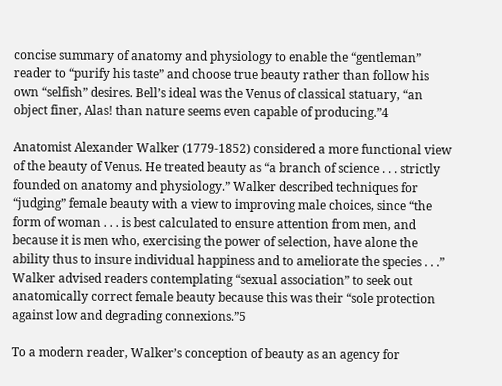concise summary of anatomy and physiology to enable the “gentleman” reader to “purify his taste” and choose true beauty rather than follow his own “selfish” desires. Bell’s ideal was the Venus of classical statuary, “an object finer, Alas! than nature seems even capable of producing.”4

Anatomist Alexander Walker (1779-1852) considered a more functional view of the beauty of Venus. He treated beauty as “a branch of science . . . strictly founded on anatomy and physiology.” Walker described techniques for “judging” female beauty with a view to improving male choices, since “the form of woman . . . is best calculated to ensure attention from men, and because it is men who, exercising the power of selection, have alone the ability thus to insure individual happiness and to ameliorate the species . . .” Walker advised readers contemplating “sexual association” to seek out anatomically correct female beauty because this was their “sole protection against low and degrading connexions.”5

To a modern reader, Walker’s conception of beauty as an agency for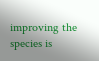improving the species is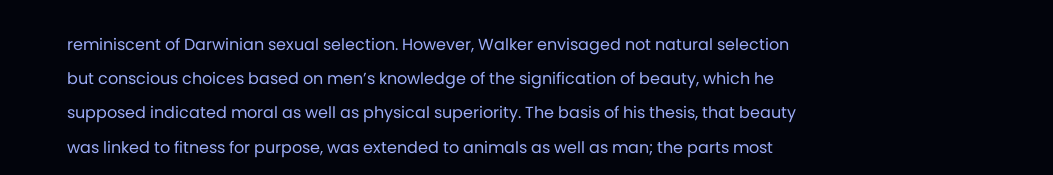reminiscent of Darwinian sexual selection. However, Walker envisaged not natural selection but conscious choices based on men’s knowledge of the signification of beauty, which he supposed indicated moral as well as physical superiority. The basis of his thesis, that beauty was linked to fitness for purpose, was extended to animals as well as man; the parts most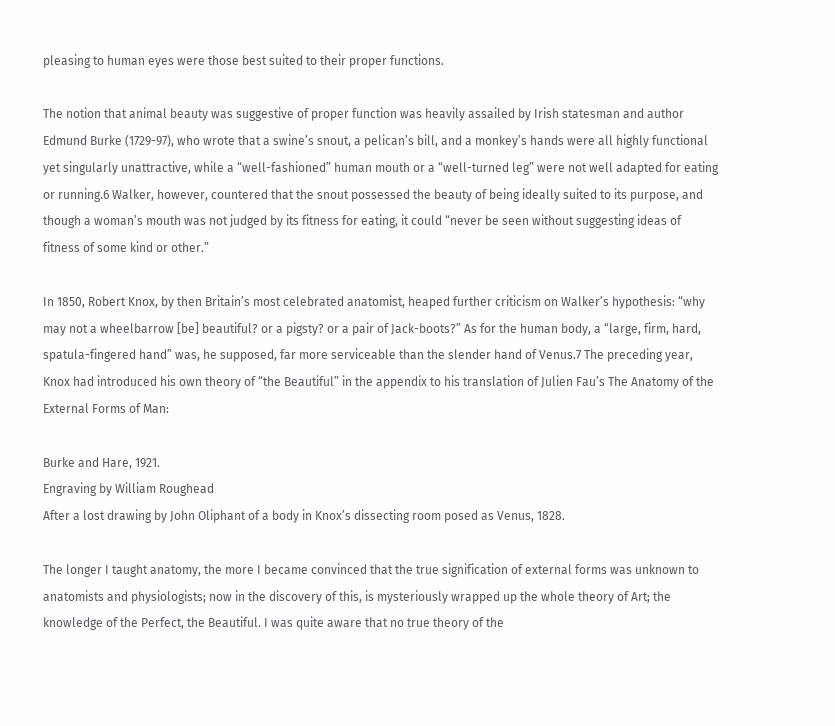pleasing to human eyes were those best suited to their proper functions.

The notion that animal beauty was suggestive of proper function was heavily assailed by Irish statesman and author Edmund Burke (1729-97), who wrote that a swine’s snout, a pelican’s bill, and a monkey’s hands were all highly functional yet singularly unattractive, while a “well-fashioned” human mouth or a “well-turned leg” were not well adapted for eating or running.6 Walker, however, countered that the snout possessed the beauty of being ideally suited to its purpose, and though a woman’s mouth was not judged by its fitness for eating, it could “never be seen without suggesting ideas of fitness of some kind or other.”

In 1850, Robert Knox, by then Britain’s most celebrated anatomist, heaped further criticism on Walker’s hypothesis: “why may not a wheelbarrow [be] beautiful? or a pigsty? or a pair of Jack-boots?” As for the human body, a “large, firm, hard, spatula-fingered hand” was, he supposed, far more serviceable than the slender hand of Venus.7 The preceding year, Knox had introduced his own theory of “the Beautiful” in the appendix to his translation of Julien Fau’s The Anatomy of the External Forms of Man:

Burke and Hare, 1921.
Engraving by William Roughead
After a lost drawing by John Oliphant of a body in Knox’s dissecting room posed as Venus, 1828.

The longer I taught anatomy, the more I became convinced that the true signification of external forms was unknown to anatomists and physiologists; now in the discovery of this, is mysteriously wrapped up the whole theory of Art; the knowledge of the Perfect, the Beautiful. I was quite aware that no true theory of the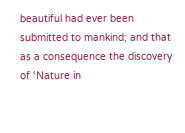beautiful had ever been submitted to mankind; and that as a consequence the discovery of ‘Nature in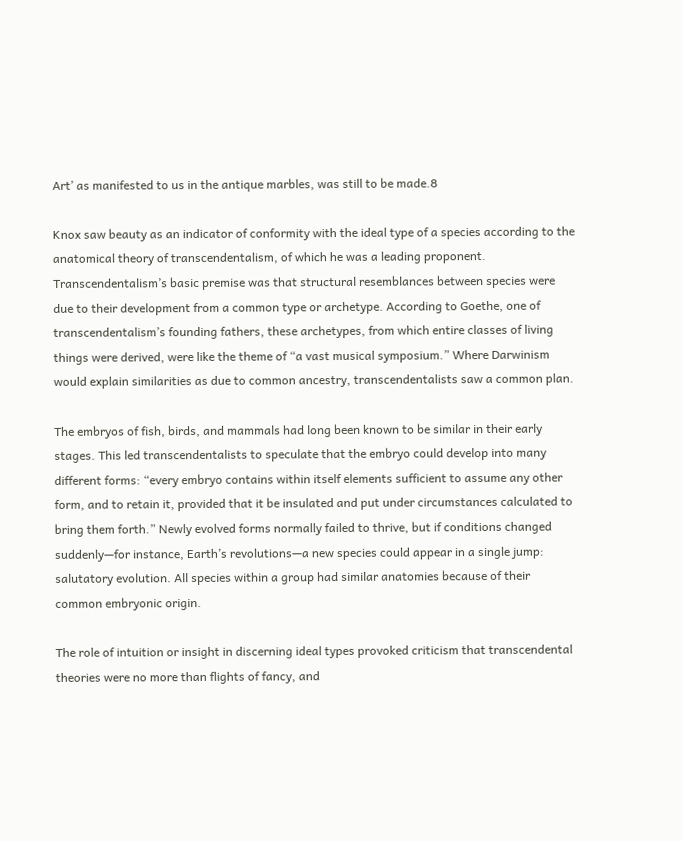Art’ as manifested to us in the antique marbles, was still to be made.8

Knox saw beauty as an indicator of conformity with the ideal type of a species according to the anatomical theory of transcendentalism, of which he was a leading proponent. Transcendentalism’s basic premise was that structural resemblances between species were due to their development from a common type or archetype. According to Goethe, one of transcendentalism’s founding fathers, these archetypes, from which entire classes of living things were derived, were like the theme of “a vast musical symposium.” Where Darwinism would explain similarities as due to common ancestry, transcendentalists saw a common plan.

The embryos of fish, birds, and mammals had long been known to be similar in their early stages. This led transcendentalists to speculate that the embryo could develop into many different forms: “every embryo contains within itself elements sufficient to assume any other form, and to retain it, provided that it be insulated and put under circumstances calculated to bring them forth.” Newly evolved forms normally failed to thrive, but if conditions changed suddenly—for instance, Earth’s revolutions—a new species could appear in a single jump: salutatory evolution. All species within a group had similar anatomies because of their common embryonic origin.

The role of intuition or insight in discerning ideal types provoked criticism that transcendental theories were no more than flights of fancy, and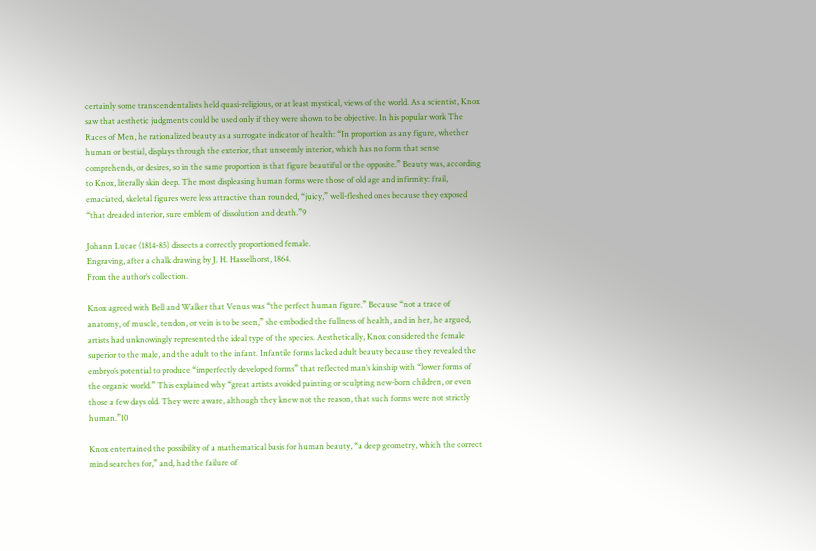certainly some transcendentalists held quasi-religious, or at least mystical, views of the world. As a scientist, Knox saw that aesthetic judgments could be used only if they were shown to be objective. In his popular work The Races of Men, he rationalized beauty as a surrogate indicator of health: “In proportion as any figure, whether human or bestial, displays through the exterior, that unseemly interior, which has no form that sense comprehends, or desires, so in the same proportion is that figure beautiful or the opposite.” Beauty was, according to Knox, literally skin deep. The most displeasing human forms were those of old age and infirmity: frail, emaciated, skeletal figures were less attractive than rounded, “juicy,” well-fleshed ones because they exposed “that dreaded interior, sure emblem of dissolution and death.”9

Johann Lucae (1814-85) dissects a correctly proportioned female.
Engraving, after a chalk drawing by J. H. Hasselhorst, 1864.
From the author’s collection.

Knox agreed with Bell and Walker that Venus was “the perfect human figure.” Because “not a trace of anatomy, of muscle, tendon, or vein is to be seen,” she embodied the fullness of health, and in her, he argued, artists had unknowingly represented the ideal type of the species. Aesthetically, Knox considered the female superior to the male, and the adult to the infant. Infantile forms lacked adult beauty because they revealed the embryo’s potential to produce “imperfectly developed forms” that reflected man’s kinship with “lower forms of the organic world.” This explained why “great artists avoided painting or sculpting new-born children, or even those a few days old. They were aware, although they knew not the reason, that such forms were not strictly human.”10

Knox entertained the possibility of a mathematical basis for human beauty, “a deep geometry, which the correct mind searches for,” and, had the failure of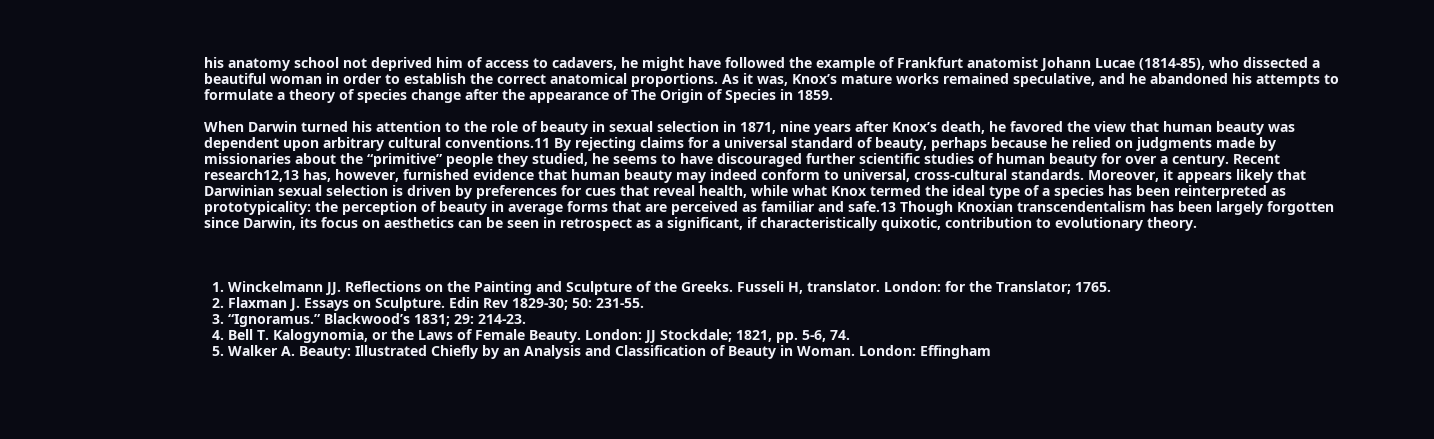his anatomy school not deprived him of access to cadavers, he might have followed the example of Frankfurt anatomist Johann Lucae (1814-85), who dissected a beautiful woman in order to establish the correct anatomical proportions. As it was, Knox’s mature works remained speculative, and he abandoned his attempts to formulate a theory of species change after the appearance of The Origin of Species in 1859.

When Darwin turned his attention to the role of beauty in sexual selection in 1871, nine years after Knox’s death, he favored the view that human beauty was dependent upon arbitrary cultural conventions.11 By rejecting claims for a universal standard of beauty, perhaps because he relied on judgments made by missionaries about the “primitive” people they studied, he seems to have discouraged further scientific studies of human beauty for over a century. Recent research12,13 has, however, furnished evidence that human beauty may indeed conform to universal, cross-cultural standards. Moreover, it appears likely that Darwinian sexual selection is driven by preferences for cues that reveal health, while what Knox termed the ideal type of a species has been reinterpreted as prototypicality: the perception of beauty in average forms that are perceived as familiar and safe.13 Though Knoxian transcendentalism has been largely forgotten since Darwin, its focus on aesthetics can be seen in retrospect as a significant, if characteristically quixotic, contribution to evolutionary theory.



  1. Winckelmann JJ. Reflections on the Painting and Sculpture of the Greeks. Fusseli H, translator. London: for the Translator; 1765.
  2. Flaxman J. Essays on Sculpture. Edin Rev 1829-30; 50: 231-55.
  3. “Ignoramus.” Blackwood’s 1831; 29: 214-23.
  4. Bell T. Kalogynomia, or the Laws of Female Beauty. London: JJ Stockdale; 1821, pp. 5-6, 74.
  5. Walker A. Beauty: Illustrated Chiefly by an Analysis and Classification of Beauty in Woman. London: Effingham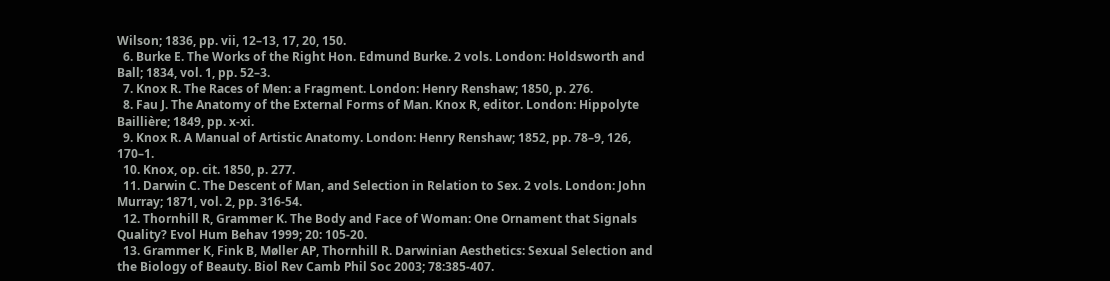Wilson; 1836, pp. vii, 12–13, 17, 20, 150.
  6. Burke E. The Works of the Right Hon. Edmund Burke. 2 vols. London: Holdsworth and Ball; 1834, vol. 1, pp. 52–3.
  7. Knox R. The Races of Men: a Fragment. London: Henry Renshaw; 1850, p. 276.
  8. Fau J. The Anatomy of the External Forms of Man. Knox R, editor. London: Hippolyte Baillière; 1849, pp. x-xi.
  9. Knox R. A Manual of Artistic Anatomy. London: Henry Renshaw; 1852, pp. 78–9, 126, 170–1.
  10. Knox, op. cit. 1850, p. 277.
  11. Darwin C. The Descent of Man, and Selection in Relation to Sex. 2 vols. London: John Murray; 1871, vol. 2, pp. 316-54.
  12. Thornhill R, Grammer K. The Body and Face of Woman: One Ornament that Signals Quality? Evol Hum Behav 1999; 20: 105-20.
  13. Grammer K, Fink B, Møller AP, Thornhill R. Darwinian Aesthetics: Sexual Selection and the Biology of Beauty. Biol Rev Camb Phil Soc 2003; 78:385-407.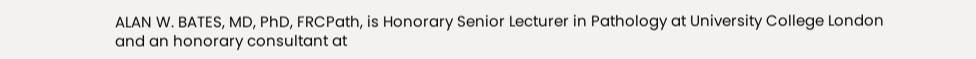ALAN W. BATES, MD, PhD, FRCPath, is Honorary Senior Lecturer in Pathology at University College London and an honorary consultant at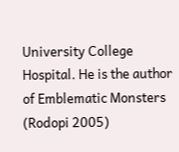University College Hospital. He is the author of Emblematic Monsters (Rodopi 2005)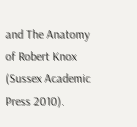and The Anatomy of Robert Knox (Sussex Academic Press 2010).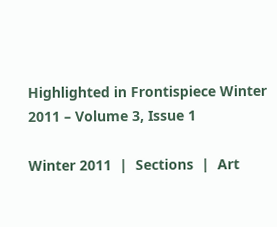Highlighted in Frontispiece Winter 2011 – Volume 3, Issue 1

Winter 2011  |  Sections  |  Art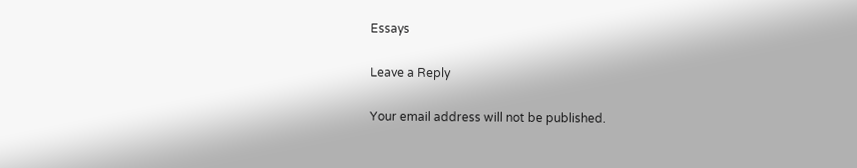Essays

Leave a Reply

Your email address will not be published.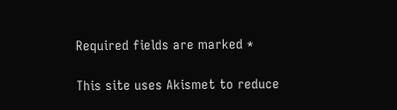Required fields are marked *

This site uses Akismet to reduce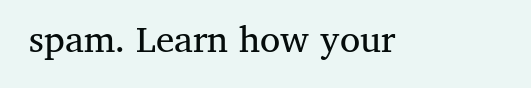spam. Learn how your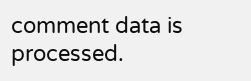comment data is processed.